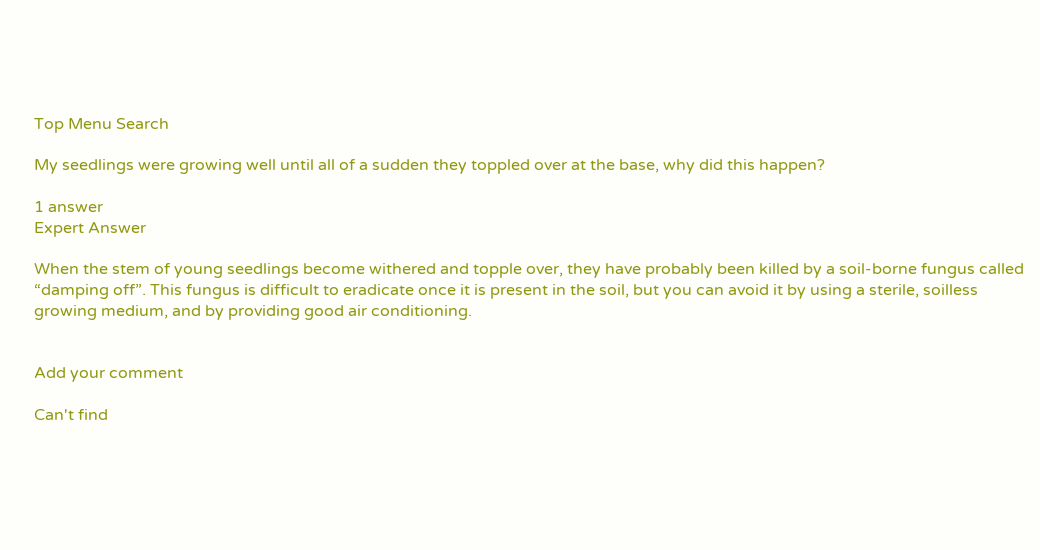Top Menu Search

My seedlings were growing well until all of a sudden they toppled over at the base, why did this happen?

1 answer
Expert Answer

When the stem of young seedlings become withered and topple over, they have probably been killed by a soil-borne fungus called “damping off”. This fungus is difficult to eradicate once it is present in the soil, but you can avoid it by using a sterile, soilless growing medium, and by providing good air conditioning.


Add your comment

Can't find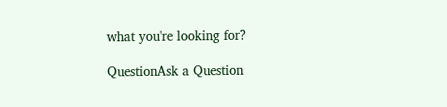what you're looking for?

QuestionAsk a Question